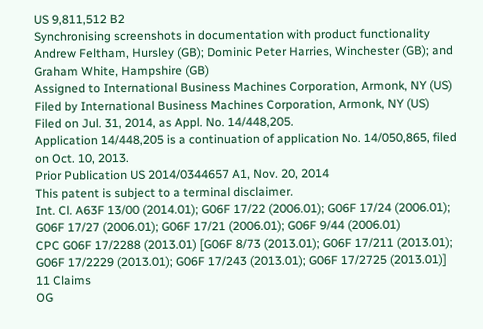US 9,811,512 B2
Synchronising screenshots in documentation with product functionality
Andrew Feltham, Hursley (GB); Dominic Peter Harries, Winchester (GB); and Graham White, Hampshire (GB)
Assigned to International Business Machines Corporation, Armonk, NY (US)
Filed by International Business Machines Corporation, Armonk, NY (US)
Filed on Jul. 31, 2014, as Appl. No. 14/448,205.
Application 14/448,205 is a continuation of application No. 14/050,865, filed on Oct. 10, 2013.
Prior Publication US 2014/0344657 A1, Nov. 20, 2014
This patent is subject to a terminal disclaimer.
Int. Cl. A63F 13/00 (2014.01); G06F 17/22 (2006.01); G06F 17/24 (2006.01); G06F 17/27 (2006.01); G06F 17/21 (2006.01); G06F 9/44 (2006.01)
CPC G06F 17/2288 (2013.01) [G06F 8/73 (2013.01); G06F 17/211 (2013.01); G06F 17/2229 (2013.01); G06F 17/243 (2013.01); G06F 17/2725 (2013.01)] 11 Claims
OG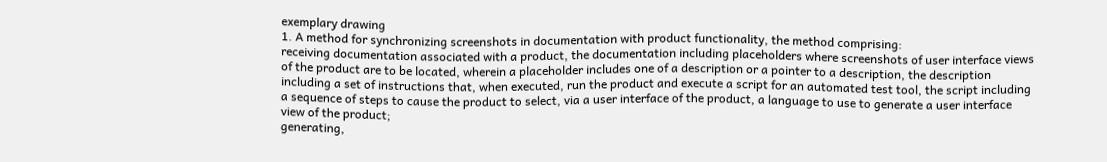exemplary drawing
1. A method for synchronizing screenshots in documentation with product functionality, the method comprising:
receiving documentation associated with a product, the documentation including placeholders where screenshots of user interface views of the product are to be located, wherein a placeholder includes one of a description or a pointer to a description, the description including a set of instructions that, when executed, run the product and execute a script for an automated test tool, the script including a sequence of steps to cause the product to select, via a user interface of the product, a language to use to generate a user interface view of the product;
generating,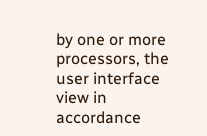by one or more processors, the user interface view in accordance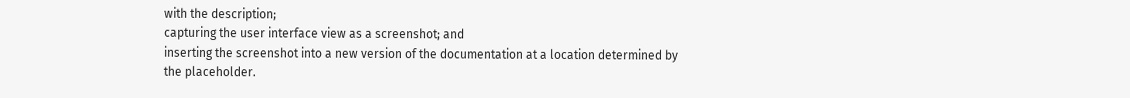with the description;
capturing the user interface view as a screenshot; and
inserting the screenshot into a new version of the documentation at a location determined by the placeholder.